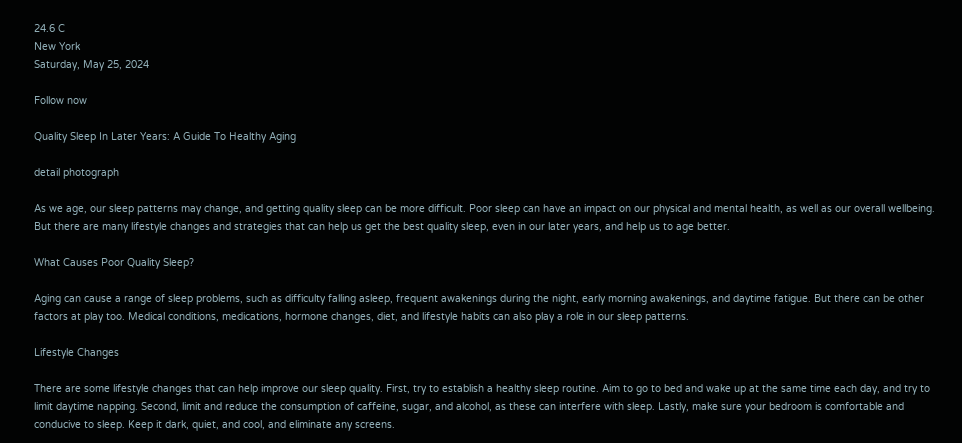24.6 C
New York
Saturday, May 25, 2024

Follow now

Quality Sleep In Later Years: A Guide To Healthy Aging

detail photograph

As we age, our sleep patterns may change, and getting quality sleep can be more difficult. Poor sleep can have an impact on our physical and mental health, as well as our overall wellbeing. But there are many lifestyle changes and strategies that can help us get the best quality sleep, even in our later years, and help us to age better.

What Causes Poor Quality Sleep?

Aging can cause a range of sleep problems, such as difficulty falling asleep, frequent awakenings during the night, early morning awakenings, and daytime fatigue. But there can be other factors at play too. Medical conditions, medications, hormone changes, diet, and lifestyle habits can also play a role in our sleep patterns.

Lifestyle Changes

There are some lifestyle changes that can help improve our sleep quality. First, try to establish a healthy sleep routine. Aim to go to bed and wake up at the same time each day, and try to limit daytime napping. Second, limit and reduce the consumption of caffeine, sugar, and alcohol, as these can interfere with sleep. Lastly, make sure your bedroom is comfortable and conducive to sleep. Keep it dark, quiet, and cool, and eliminate any screens.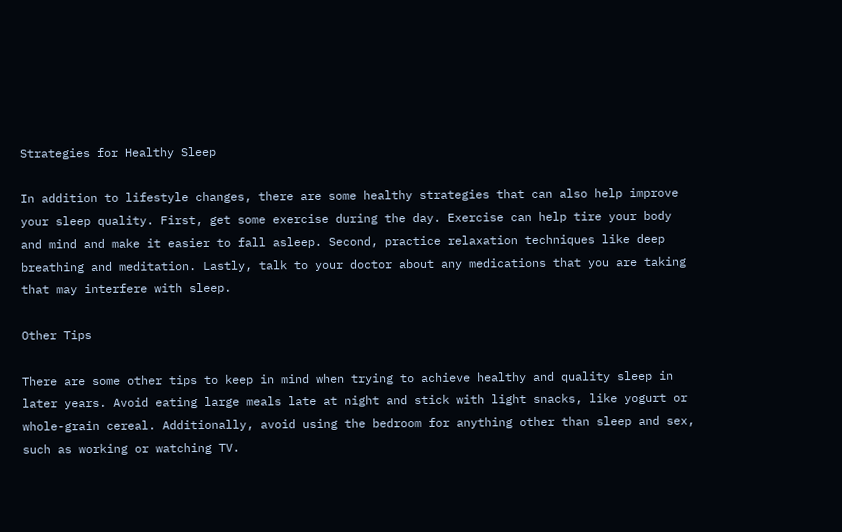Strategies for Healthy Sleep

In addition to lifestyle changes, there are some healthy strategies that can also help improve your sleep quality. First, get some exercise during the day. Exercise can help tire your body and mind and make it easier to fall asleep. Second, practice relaxation techniques like deep breathing and meditation. Lastly, talk to your doctor about any medications that you are taking that may interfere with sleep.

Other Tips

There are some other tips to keep in mind when trying to achieve healthy and quality sleep in later years. Avoid eating large meals late at night and stick with light snacks, like yogurt or whole-grain cereal. Additionally, avoid using the bedroom for anything other than sleep and sex, such as working or watching TV.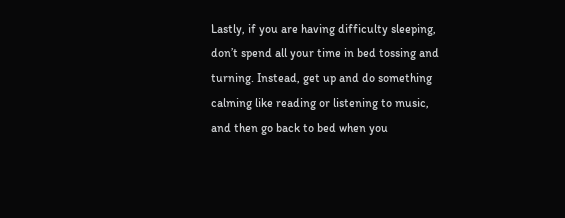Lastly, if you are having difficulty sleeping, don’t spend all your time in bed tossing and turning. Instead, get up and do something calming like reading or listening to music, and then go back to bed when you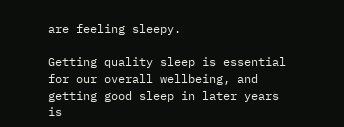are feeling sleepy.

Getting quality sleep is essential for our overall wellbeing, and getting good sleep in later years is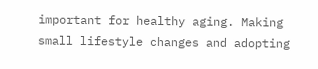important for healthy aging. Making small lifestyle changes and adopting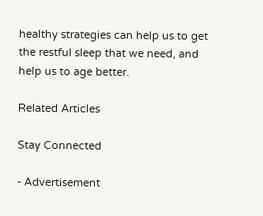healthy strategies can help us to get the restful sleep that we need, and help us to age better.

Related Articles

Stay Connected

- Advertisement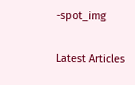-spot_img

Latest Articles